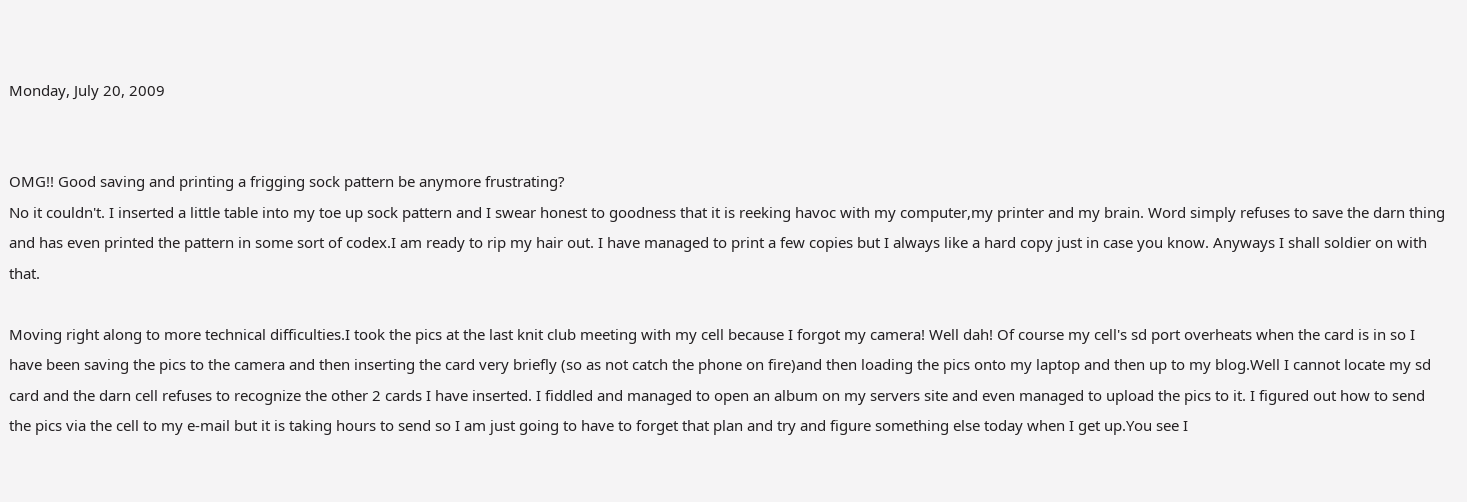Monday, July 20, 2009


OMG!! Good saving and printing a frigging sock pattern be anymore frustrating?
No it couldn't. I inserted a little table into my toe up sock pattern and I swear honest to goodness that it is reeking havoc with my computer,my printer and my brain. Word simply refuses to save the darn thing and has even printed the pattern in some sort of codex.I am ready to rip my hair out. I have managed to print a few copies but I always like a hard copy just in case you know. Anyways I shall soldier on with that.

Moving right along to more technical difficulties.I took the pics at the last knit club meeting with my cell because I forgot my camera! Well dah! Of course my cell's sd port overheats when the card is in so I have been saving the pics to the camera and then inserting the card very briefly (so as not catch the phone on fire)and then loading the pics onto my laptop and then up to my blog.Well I cannot locate my sd card and the darn cell refuses to recognize the other 2 cards I have inserted. I fiddled and managed to open an album on my servers site and even managed to upload the pics to it. I figured out how to send the pics via the cell to my e-mail but it is taking hours to send so I am just going to have to forget that plan and try and figure something else today when I get up.You see I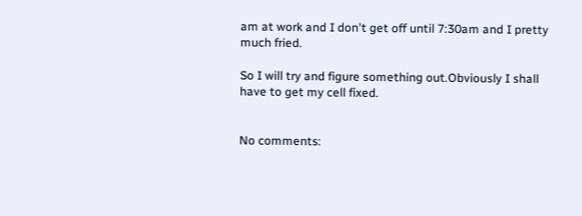am at work and I don't get off until 7:30am and I pretty much fried.

So I will try and figure something out.Obviously I shall have to get my cell fixed.


No comments: